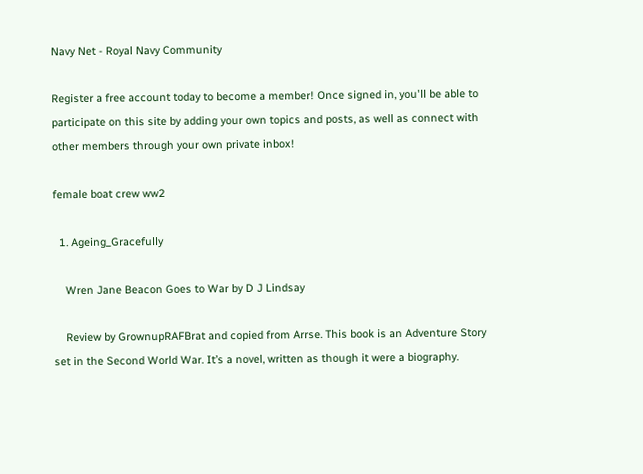Navy Net - Royal Navy Community

Register a free account today to become a member! Once signed in, you'll be able to participate on this site by adding your own topics and posts, as well as connect with other members through your own private inbox!

female boat crew ww2

  1. Ageing_Gracefully

    Wren Jane Beacon Goes to War by D J Lindsay

    Review by GrownupRAFBrat and copied from Arrse. This book is an Adventure Story set in the Second World War. It’s a novel, written as though it were a biography.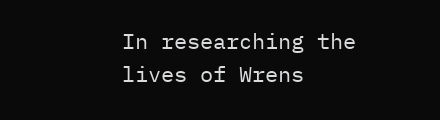In researching the lives of Wrens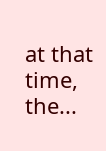at that time, the...